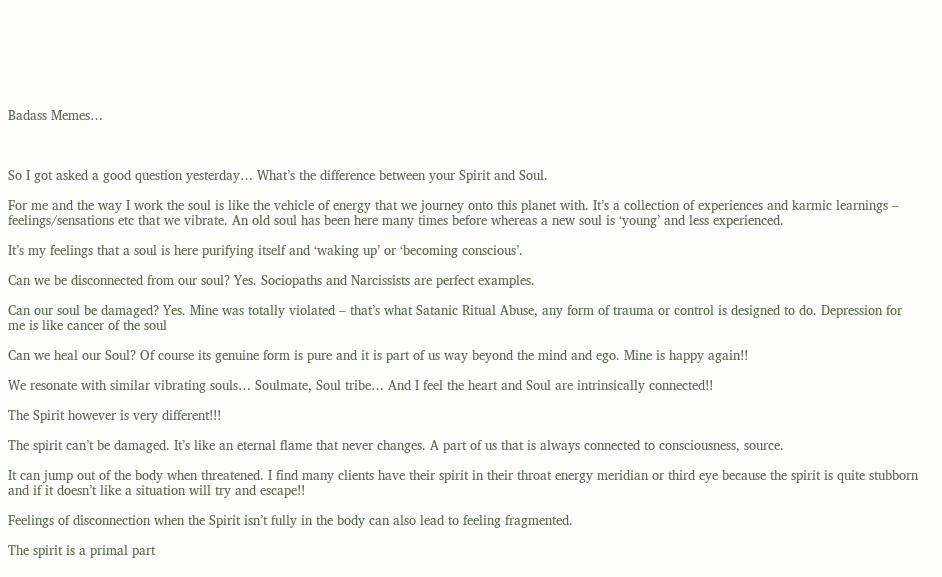Badass Memes…



So I got asked a good question yesterday… What’s the difference between your Spirit and Soul.

For me and the way I work the soul is like the vehicle of energy that we journey onto this planet with. It’s a collection of experiences and karmic learnings – feelings/sensations etc that we vibrate. An old soul has been here many times before whereas a new soul is ‘young’ and less experienced.

It’s my feelings that a soul is here purifying itself and ‘waking up’ or ‘becoming conscious’.

Can we be disconnected from our soul? Yes. Sociopaths and Narcissists are perfect examples.

Can our soul be damaged? Yes. Mine was totally violated – that’s what Satanic Ritual Abuse, any form of trauma or control is designed to do. Depression for me is like cancer of the soul

Can we heal our Soul? Of course its genuine form is pure and it is part of us way beyond the mind and ego. Mine is happy again!!

We resonate with similar vibrating souls… Soulmate, Soul tribe… And I feel the heart and Soul are intrinsically connected!!

The Spirit however is very different!!!

The spirit can’t be damaged. It’s like an eternal flame that never changes. A part of us that is always connected to consciousness, source.

It can jump out of the body when threatened. I find many clients have their spirit in their throat energy meridian or third eye because the spirit is quite stubborn and if it doesn’t like a situation will try and escape!!

Feelings of disconnection when the Spirit isn’t fully in the body can also lead to feeling fragmented.

The spirit is a primal part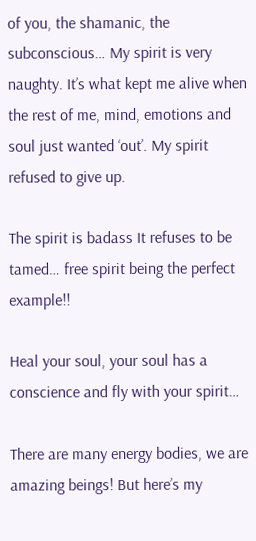of you, the shamanic, the subconscious… My spirit is very naughty. It’s what kept me alive when the rest of me, mind, emotions and soul just wanted ‘out’. My spirit refused to give up.

The spirit is badass It refuses to be tamed… free spirit being the perfect example!!

Heal your soul, your soul has a conscience and fly with your spirit…

There are many energy bodies, we are amazing beings! But here’s my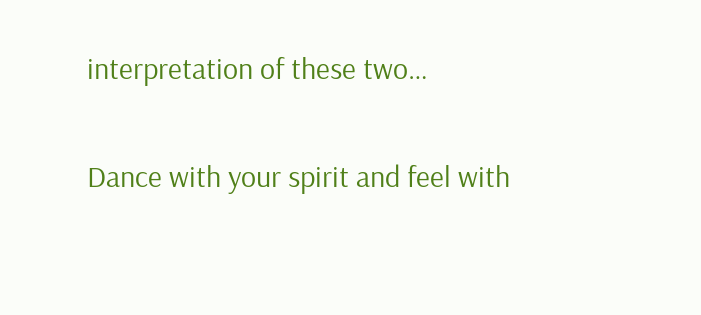interpretation of these two…

Dance with your spirit and feel with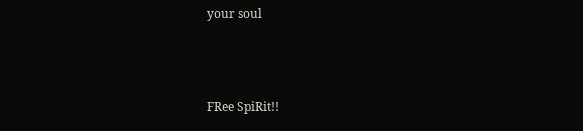your soul



FRee SpiRit!!